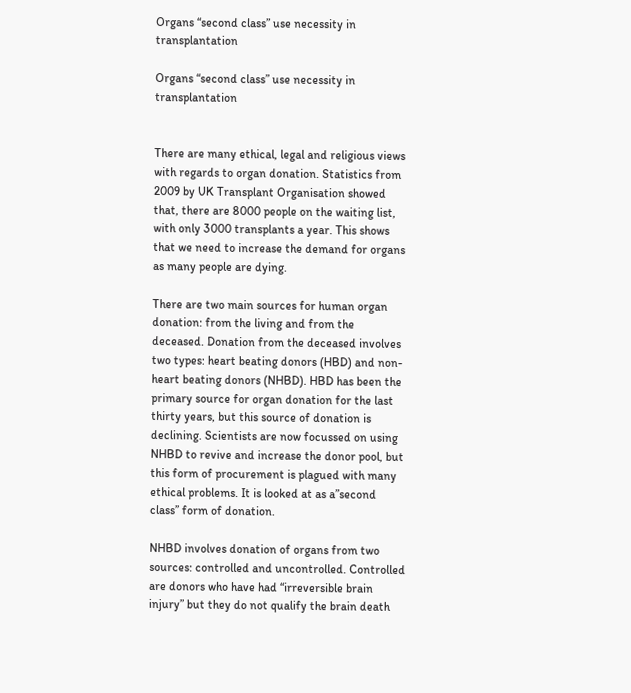Organs “second class” use necessity in transplantation

Organs “second class” use necessity in transplantation


There are many ethical, legal and religious views with regards to organ donation. Statistics from 2009 by UK Transplant Organisation showed that, there are 8000 people on the waiting list, with only 3000 transplants a year. This shows that we need to increase the demand for organs as many people are dying.

There are two main sources for human organ donation: from the living and from the deceased. Donation from the deceased involves two types: heart beating donors (HBD) and non-heart beating donors (NHBD). HBD has been the primary source for organ donation for the last thirty years, but this source of donation is declining. Scientists are now focussed on using NHBD to revive and increase the donor pool, but this form of procurement is plagued with many ethical problems. It is looked at as a”second class’’ form of donation.

NHBD involves donation of organs from two sources: controlled and uncontrolled. Controlled are donors who have had “irreversible brain injury” but they do not qualify the brain death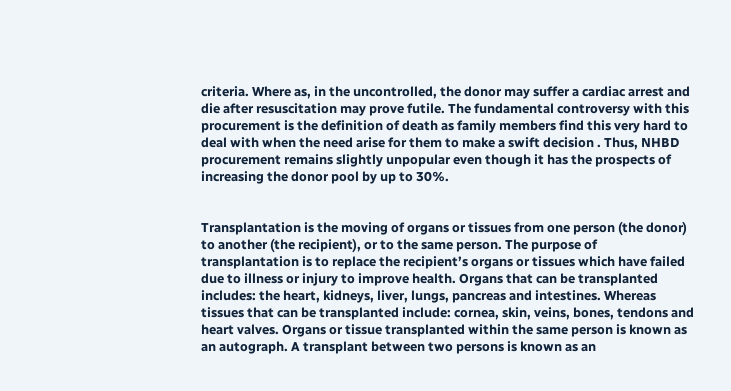criteria. Where as, in the uncontrolled, the donor may suffer a cardiac arrest and die after resuscitation may prove futile. The fundamental controversy with this procurement is the definition of death as family members find this very hard to deal with when the need arise for them to make a swift decision . Thus, NHBD procurement remains slightly unpopular even though it has the prospects of increasing the donor pool by up to 30%.


Transplantation is the moving of organs or tissues from one person (the donor) to another (the recipient), or to the same person. The purpose of transplantation is to replace the recipient’s organs or tissues which have failed due to illness or injury to improve health. Organs that can be transplanted includes: the heart, kidneys, liver, lungs, pancreas and intestines. Whereas tissues that can be transplanted include: cornea, skin, veins, bones, tendons and heart valves. Organs or tissue transplanted within the same person is known as an autograph. A transplant between two persons is known as an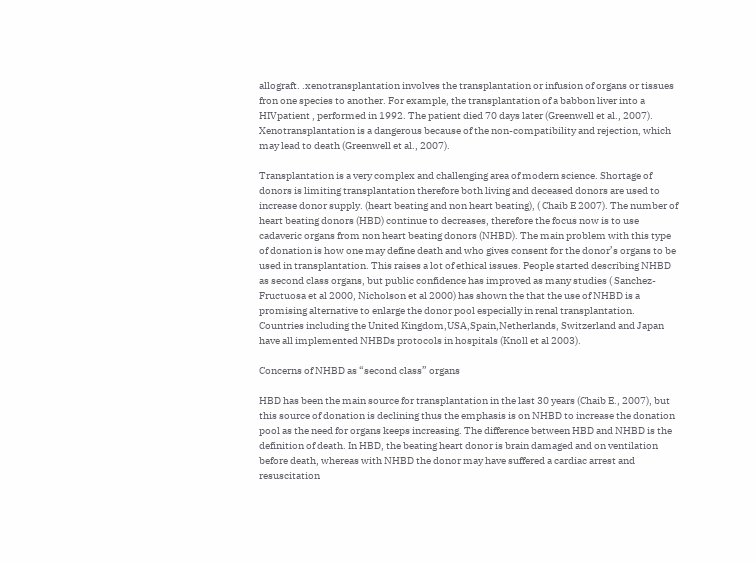allograft. .xenotransplantation involves the transplantation or infusion of organs or tissues fron one species to another. For example, the transplantation of a babbon liver into a HIVpatient , performed in 1992. The patient died 70 days later (Greenwell et al., 2007). Xenotransplantation is a dangerous because of the non-compatibility and rejection, which may lead to death (Greenwell et al., 2007).

Transplantation is a very complex and challenging area of modern science. Shortage of donors is limiting transplantation therefore both living and deceased donors are used to increase donor supply. (heart beating and non heart beating), ( Chaib E 2007). The number of heart beating donors (HBD) continue to decreases, therefore the focus now is to use cadaveric organs from non heart beating donors (NHBD). The main problem with this type of donation is how one may define death and who gives consent for the donor’s organs to be used in transplantation. This raises a lot of ethical issues. People started describing NHBD as second class organs, but public confidence has improved as many studies ( Sanchez-Fructuosa et al 2000, Nicholson et al 2000) has shown the that the use of NHBD is a promising alternative to enlarge the donor pool especially in renal transplantation. Countries including the United Kingdom,USA,Spain,Netherlands, Switzerland and Japan have all implemented NHBDs protocols in hospitals (Knoll et al 2003).

Concerns of NHBD as “second class” organs

HBD has been the main source for transplantation in the last 30 years (Chaib E., 2007), but this source of donation is declining thus the emphasis is on NHBD to increase the donation pool as the need for organs keeps increasing. The difference between HBD and NHBD is the definition of death. In HBD, the beating heart donor is brain damaged and on ventilation before death, whereas with NHBD the donor may have suffered a cardiac arrest and resuscitation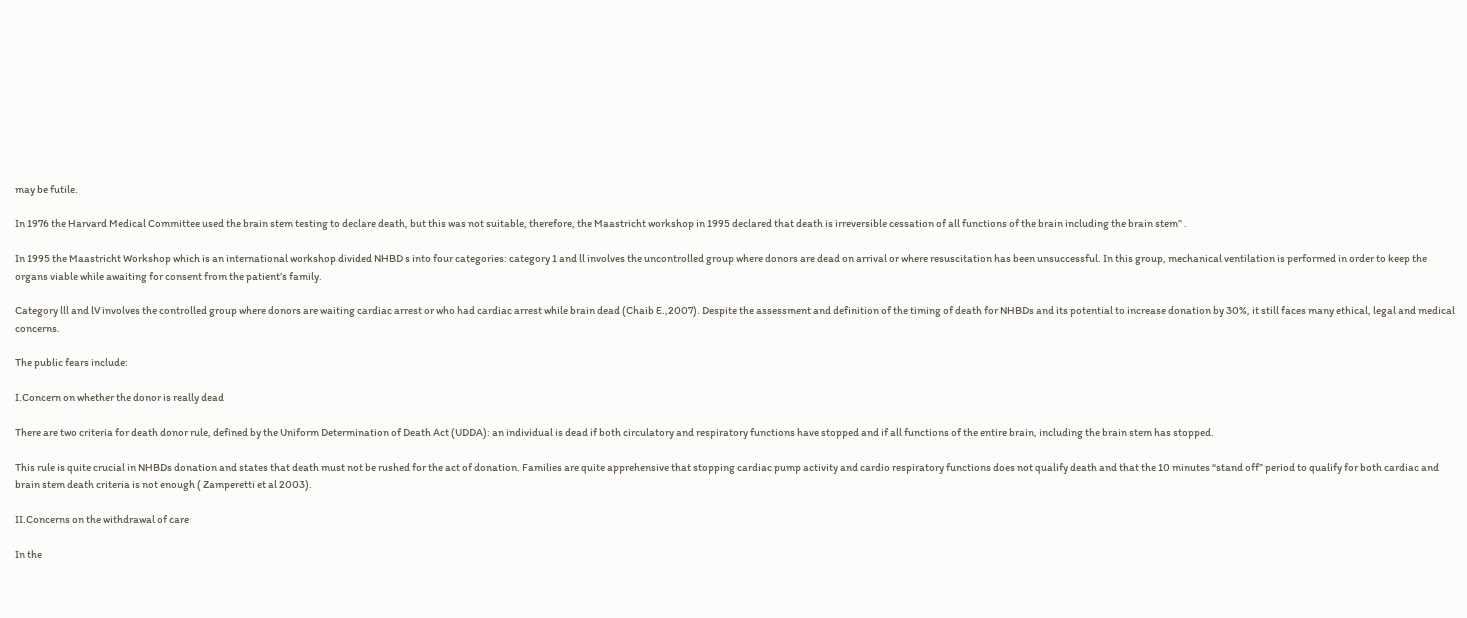may be futile.

In 1976 the Harvard Medical Committee used the brain stem testing to declare death, but this was not suitable, therefore, the Maastricht workshop in 1995 declared that death is irreversible cessation of all functions of the brain including the brain stem” .

In 1995 the Maastricht Workshop which is an international workshop divided NHBD s into four categories: category 1 and ll involves the uncontrolled group where donors are dead on arrival or where resuscitation has been unsuccessful. In this group, mechanical ventilation is performed in order to keep the organs viable while awaiting for consent from the patient’s family.

Category lll and lV involves the controlled group where donors are waiting cardiac arrest or who had cardiac arrest while brain dead (Chaib E.,2007). Despite the assessment and definition of the timing of death for NHBDs and its potential to increase donation by 30%, it still faces many ethical, legal and medical concerns.

The public fears include:

I.Concern on whether the donor is really dead

There are two criteria for death donor rule, defined by the Uniform Determination of Death Act (UDDA): an individual is dead if both circulatory and respiratory functions have stopped and if all functions of the entire brain, including the brain stem has stopped.

This rule is quite crucial in NHBDs donation and states that death must not be rushed for the act of donation. Families are quite apprehensive that stopping cardiac pump activity and cardio respiratory functions does not qualify death and that the 10 minutes “stand off” period to qualify for both cardiac and brain stem death criteria is not enough ( Zamperetti et al 2003).

II.Concerns on the withdrawal of care

In the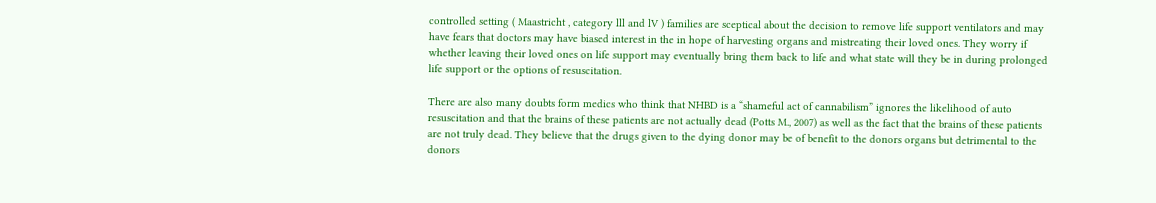controlled setting ( Maastricht , category lll and lV ) families are sceptical about the decision to remove life support ventilators and may have fears that doctors may have biased interest in the in hope of harvesting organs and mistreating their loved ones. They worry if whether leaving their loved ones on life support may eventually bring them back to life and what state will they be in during prolonged life support or the options of resuscitation.

There are also many doubts form medics who think that NHBD is a “shameful act of cannabilism” ignores the likelihood of auto resuscitation and that the brains of these patients are not actually dead (Potts M., 2007) as well as the fact that the brains of these patients are not truly dead. They believe that the drugs given to the dying donor may be of benefit to the donors organs but detrimental to the donors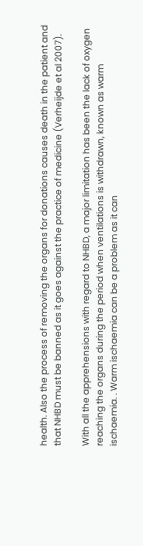health. Also the process of removing the organs for donations causes death in the patient and that NHBD must be banned as it goes against the practice of medicine (Verheijde et al 2007).

With all the apprehensions with regard to NHBD, a major limitation has been the lack of oxygen reaching the organs during the period when ventilations is withdrawn, known as warm ischaemia. . Warm ischaemia can be a problem as it can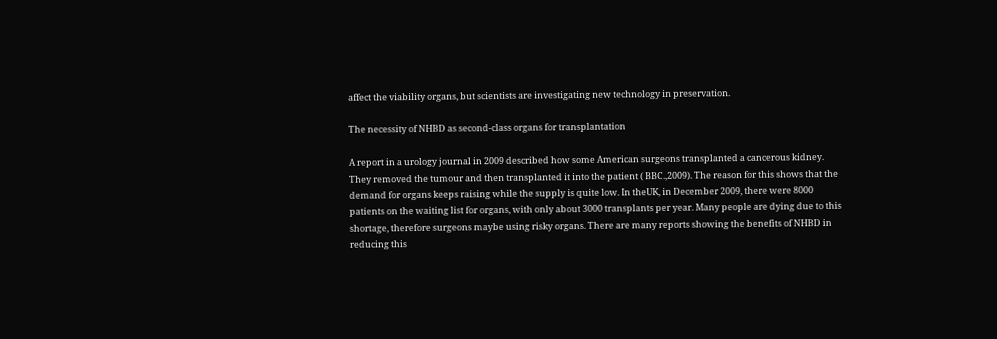affect the viability organs, but scientists are investigating new technology in preservation.

The necessity of NHBD as second-class organs for transplantation

A report in a urology journal in 2009 described how some American surgeons transplanted a cancerous kidney. They removed the tumour and then transplanted it into the patient ( BBC.,2009). The reason for this shows that the demand for organs keeps raising while the supply is quite low. In theUK, in December 2009, there were 8000 patients on the waiting list for organs, with only about 3000 transplants per year. Many people are dying due to this shortage, therefore surgeons maybe using risky organs. There are many reports showing the benefits of NHBD in reducing this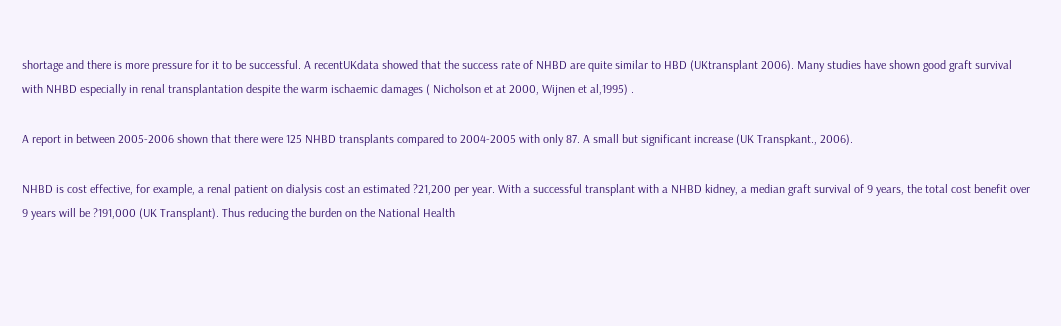shortage and there is more pressure for it to be successful. A recentUKdata showed that the success rate of NHBD are quite similar to HBD (UKtransplant 2006). Many studies have shown good graft survival with NHBD especially in renal transplantation despite the warm ischaemic damages ( Nicholson et at 2000, Wijnen et al,1995) .

A report in between 2005-2006 shown that there were 125 NHBD transplants compared to 2004-2005 with only 87. A small but significant increase (UK Transpkant., 2006).

NHBD is cost effective, for example, a renal patient on dialysis cost an estimated ?21,200 per year. With a successful transplant with a NHBD kidney, a median graft survival of 9 years, the total cost benefit over 9 years will be ?191,000 (UK Transplant). Thus reducing the burden on the National Health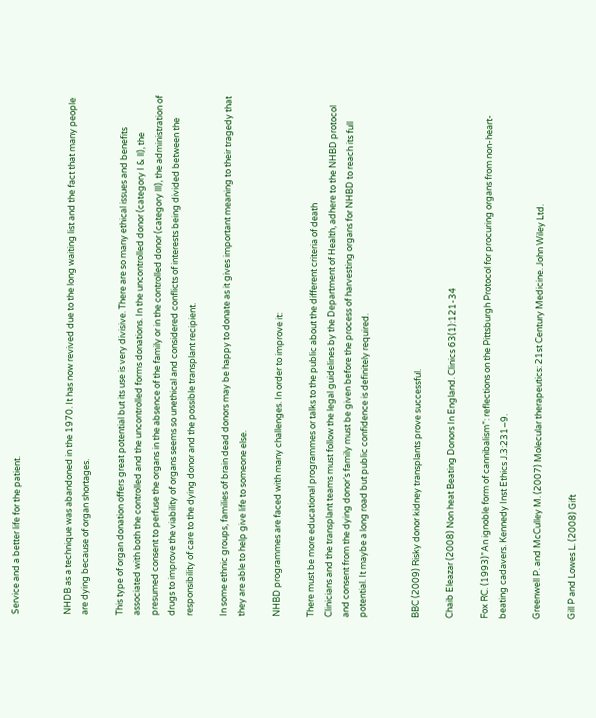Service and a better life for the patient.


NHDB as a technique was abandoned in the 1970. It has now revived due to the long waiting list and the fact that many people are dying because of organ shortages.

This type of organ donation offers great potential but its use is very divisive. There are so many ethical issues and benefits associated with both the controlled and the uncontrolled forms donations. In the uncontrolled donor (category I & ll), the presumed consent to perfuse the organs in the absence of the family or in the controlled donor (category lll), the administration of drugs to improve the viability of organs seems so unethical and considered conflicts of interests being divided between the responsibility of care to the dying donor and the possible transplant recipient.

In some ethnic groups, families of brain dead donors may be happy to donate as it gives important meaning to their tragedy that they are able to help give life to someone else.

NHBD programmes are faced with many challenges. In order to improve it:

There must be more educational programmes or talks to the public about the different criteria of death
Clinicians and the transplant teams must follow the legal guidelines by the Department of Health, adhere to the NHBD protocol and consent from the dying donor‘s family must be given before the process of harvesting organs for NHBD to reach its full potential. It maybe a long road but public confidence is definitely required.


BBC (2009) Risky donor kidney transplants prove successful.

Chaib Eleazar (2008) Non heat Beating Donors In England. Clinics 63(1):121-34

Fox RC. (1993)”An ignoble form of cannibalism”: reflections on the Pittsburgh Protocol for procuring organs from non-heart-beating cadavers. Kennedy Inst Ethics J.3:231–9.

Greenwell P. and McCulley M. (2007) Molecular therapeutics: 21st Century Medicine. John Wiley Ltd.

Gill P and Lowes L. (2008) Gift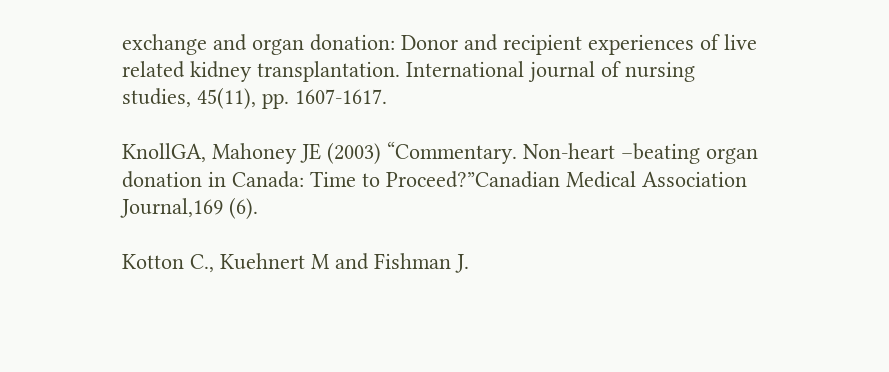exchange and organ donation: Donor and recipient experiences of live related kidney transplantation. International journal of nursing studies, 45(11), pp. 1607-1617.

KnollGA, Mahoney JE (2003) “Commentary. Non-heart –beating organ donation in Canada: Time to Proceed?”Canadian Medical Association Journal,169 (6).

Kotton C., Kuehnert M and Fishman J.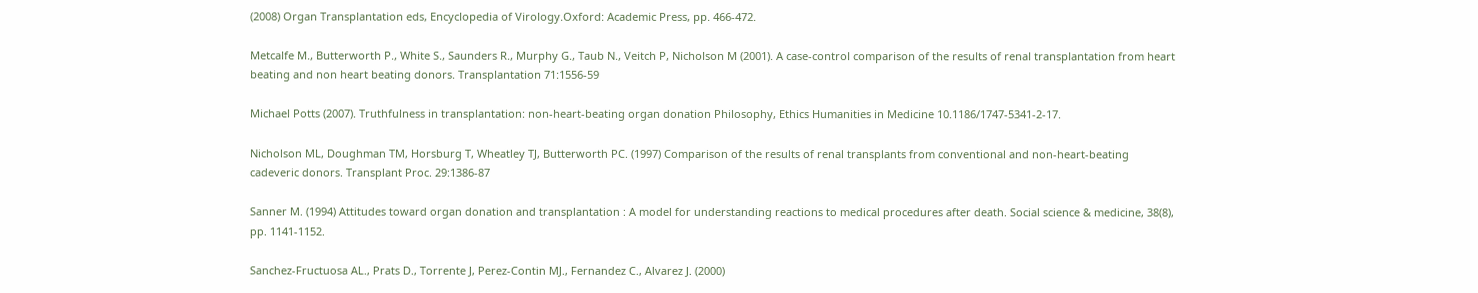(2008) Organ Transplantation eds, Encyclopedia of Virology.Oxford: Academic Press, pp. 466-472.

Metcalfe M., Butterworth P., White S., Saunders R., Murphy G., Taub N., Veitch P, Nicholson M (2001). A case-control comparison of the results of renal transplantation from heart beating and non heart beating donors. Transplantation 71:1556-59

Michael Potts (2007). Truthfulness in transplantation: non-heart-beating organ donation Philosophy, Ethics Humanities in Medicine 10.1186/1747-5341-2-17.

Nicholson ML, Doughman TM, Horsburg T, Wheatley TJ, Butterworth PC. (1997) Comparison of the results of renal transplants from conventional and non-heart-beating cadeveric donors. Transplant Proc. 29:1386-87

Sanner M. (1994) Attitudes toward organ donation and transplantation : A model for understanding reactions to medical procedures after death. Social science & medicine, 38(8), pp. 1141-1152.

Sanchez-Fructuosa AL., Prats D., Torrente J, Perez-Contin MJ., Fernandez C., Alvarez J. (2000)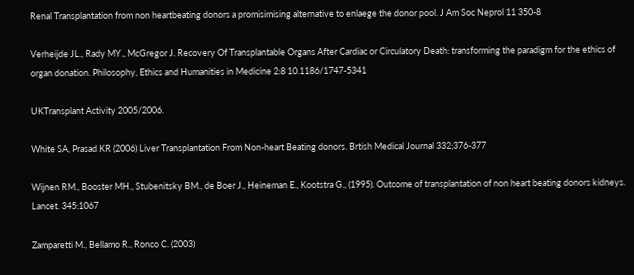Renal Transplantation from non heartbeating donors a promisimising alternative to enlaege the donor pool. J Am Soc Neprol 11 350-8

Verheijde JL., Rady MY., McGregor J. Recovery Of Transplantable Organs After Cardiac or Circulatory Death: transforming the paradigm for the ethics of organ donation. Philosophy, Ethics and Humanities in Medicine 2:8 10.1186/1747-5341

UKTransplant Activity 2005/2006.

White SA, Prasad KR (2006) Liver Transplantation From Non-heart Beating donors. Brtish Medical Journal 332;376-377

Wijnen RM., Booster MH., Stubenitsky BM., de Boer J., Heineman E., Kootstra G., (1995). Outcome of transplantation of non heart beating donors kidneys. Lancet. 345:1067

Zamparetti M., Bellamo R., Ronco C. (2003)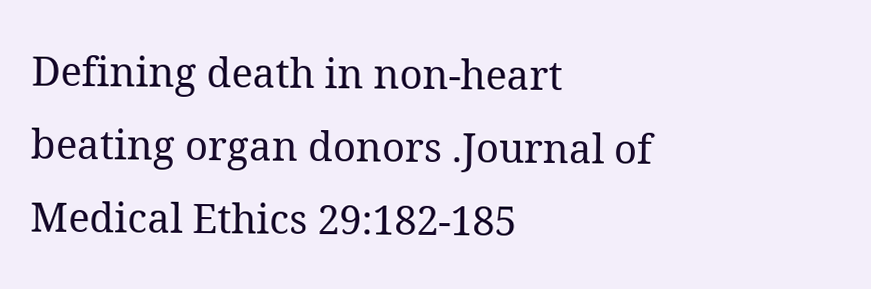Defining death in non-heart beating organ donors .Journal of Medical Ethics 29:182-185